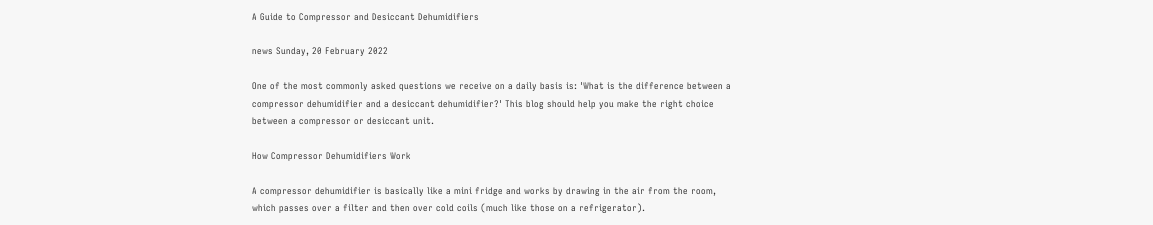A Guide to Compressor and Desiccant Dehumidifiers

news Sunday, 20 February 2022

One of the most commonly asked questions we receive on a daily basis is: 'What is the difference between a compressor dehumidifier and a desiccant dehumidifier?' This blog should help you make the right choice between a compressor or desiccant unit.

How Compressor Dehumidifiers Work

A compressor dehumidifier is basically like a mini fridge and works by drawing in the air from the room, which passes over a filter and then over cold coils (much like those on a refrigerator).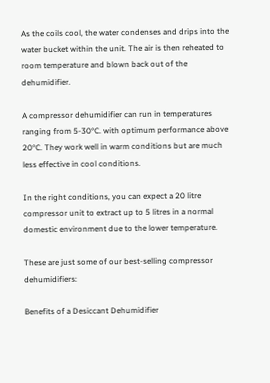As the coils cool, the water condenses and drips into the water bucket within the unit. The air is then reheated to room temperature and blown back out of the dehumidifier.

A compressor dehumidifier can run in temperatures ranging from 5-30°C. with optimum performance above 20°C. They work well in warm conditions but are much less effective in cool conditions.

In the right conditions, you can expect a 20 litre compressor unit to extract up to 5 litres in a normal domestic environment due to the lower temperature.

These are just some of our best-selling compressor dehumidifiers:

Benefits of a Desiccant Dehumidifier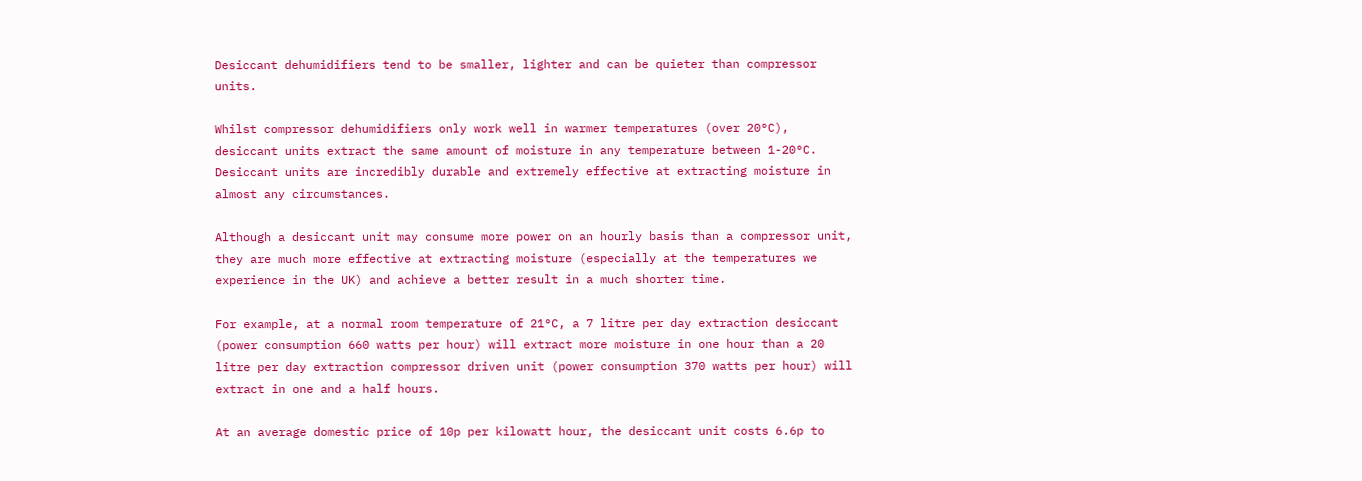Desiccant dehumidifiers tend to be smaller, lighter and can be quieter than compressor units.

Whilst compressor dehumidifiers only work well in warmer temperatures (over 20°C), desiccant units extract the same amount of moisture in any temperature between 1-20°C. Desiccant units are incredibly durable and extremely effective at extracting moisture in almost any circumstances.

Although a desiccant unit may consume more power on an hourly basis than a compressor unit, they are much more effective at extracting moisture (especially at the temperatures we experience in the UK) and achieve a better result in a much shorter time.

For example, at a normal room temperature of 21°C, a 7 litre per day extraction desiccant (power consumption 660 watts per hour) will extract more moisture in one hour than a 20 litre per day extraction compressor driven unit (power consumption 370 watts per hour) will extract in one and a half hours.

At an average domestic price of 10p per kilowatt hour, the desiccant unit costs 6.6p to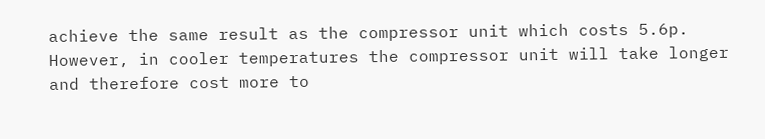achieve the same result as the compressor unit which costs 5.6p. However, in cooler temperatures the compressor unit will take longer and therefore cost more to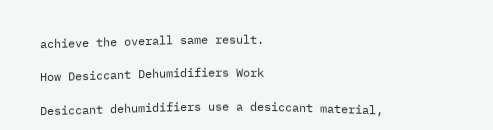achieve the overall same result.

How Desiccant Dehumidifiers Work

Desiccant dehumidifiers use a desiccant material,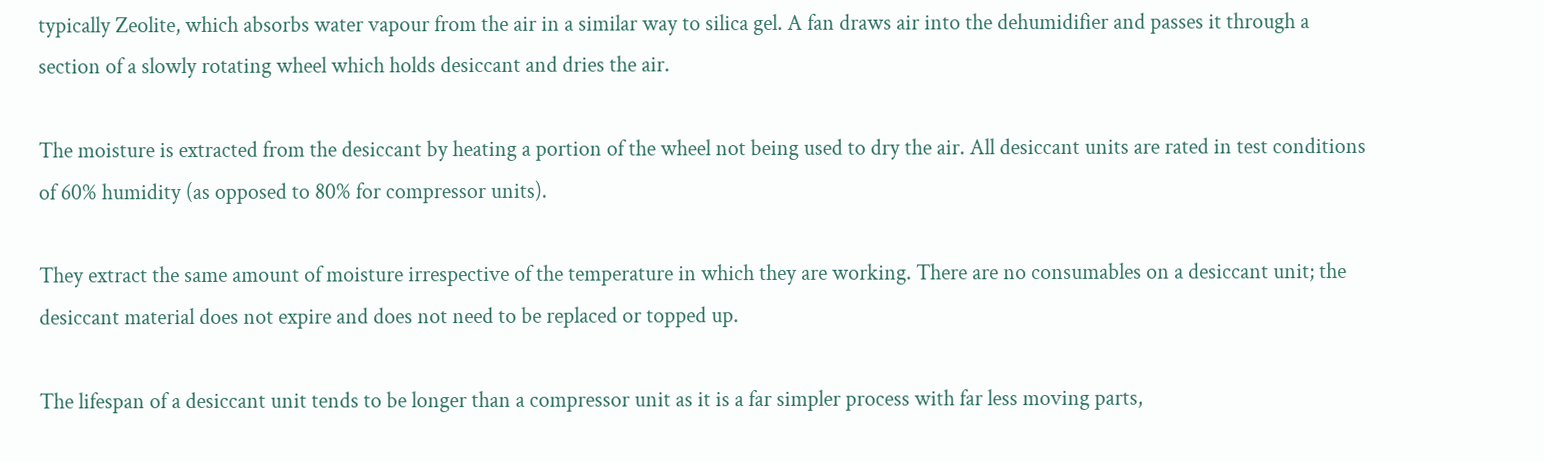typically Zeolite, which absorbs water vapour from the air in a similar way to silica gel. A fan draws air into the dehumidifier and passes it through a section of a slowly rotating wheel which holds desiccant and dries the air.

The moisture is extracted from the desiccant by heating a portion of the wheel not being used to dry the air. All desiccant units are rated in test conditions of 60% humidity (as opposed to 80% for compressor units).

They extract the same amount of moisture irrespective of the temperature in which they are working. There are no consumables on a desiccant unit; the desiccant material does not expire and does not need to be replaced or topped up.

The lifespan of a desiccant unit tends to be longer than a compressor unit as it is a far simpler process with far less moving parts,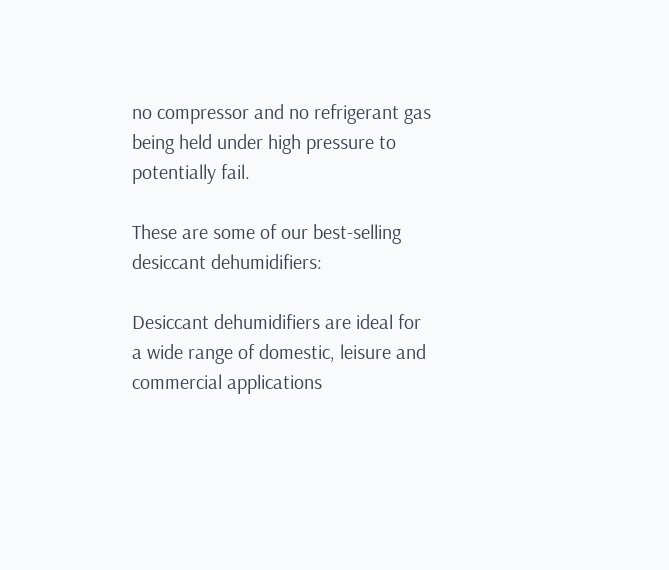no compressor and no refrigerant gas being held under high pressure to potentially fail.

These are some of our best-selling desiccant dehumidifiers:

Desiccant dehumidifiers are ideal for a wide range of domestic, leisure and commercial applications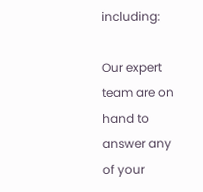including:

Our expert team are on hand to answer any of your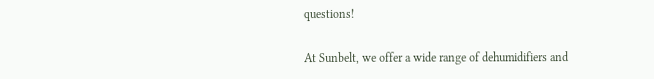questions!

At Sunbelt, we offer a wide range of dehumidifiers and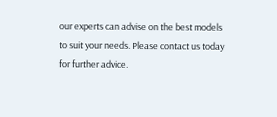our experts can advise on the best models to suit your needs. Please contact us today for further advice.